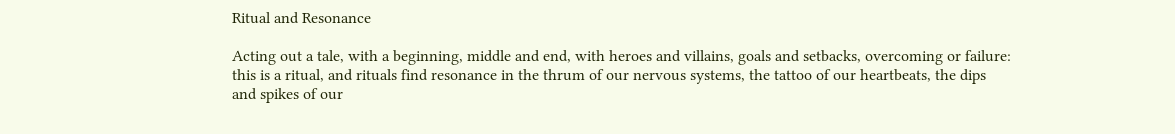Ritual and Resonance

Acting out a tale, with a beginning, middle and end, with heroes and villains, goals and setbacks, overcoming or failure:  this is a ritual, and rituals find resonance in the thrum of our nervous systems, the tattoo of our heartbeats, the dips and spikes of our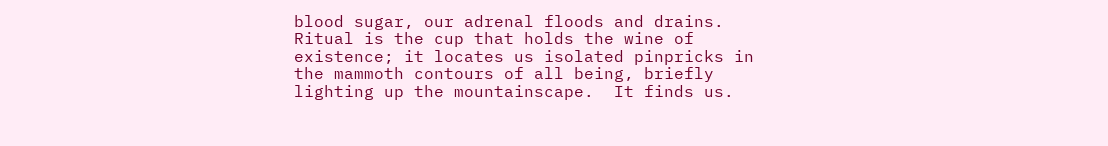blood sugar, our adrenal floods and drains.  Ritual is the cup that holds the wine of existence; it locates us isolated pinpricks in the mammoth contours of all being, briefly lighting up the mountainscape.  It finds us.